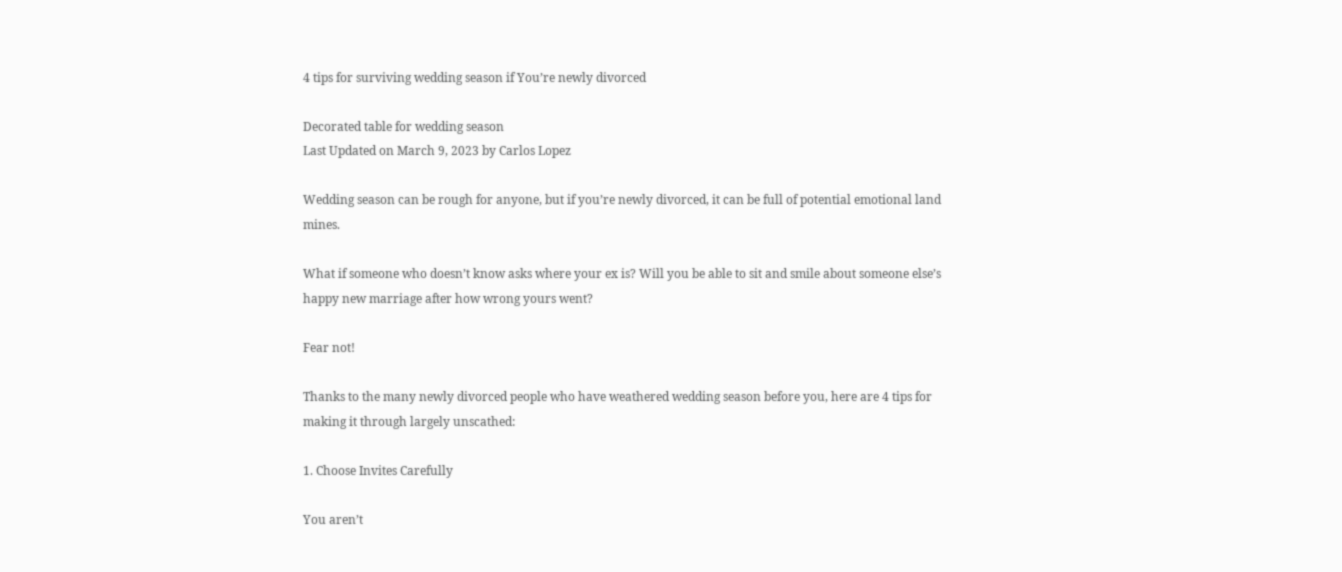4 tips for surviving wedding season if You’re newly divorced

Decorated table for wedding season
Last Updated on March 9, 2023 by Carlos Lopez

Wedding season can be rough for anyone, but if you’re newly divorced, it can be full of potential emotional land mines.

What if someone who doesn’t know asks where your ex is? Will you be able to sit and smile about someone else’s happy new marriage after how wrong yours went?

Fear not!

Thanks to the many newly divorced people who have weathered wedding season before you, here are 4 tips for making it through largely unscathed:

1. Choose Invites Carefully

You aren’t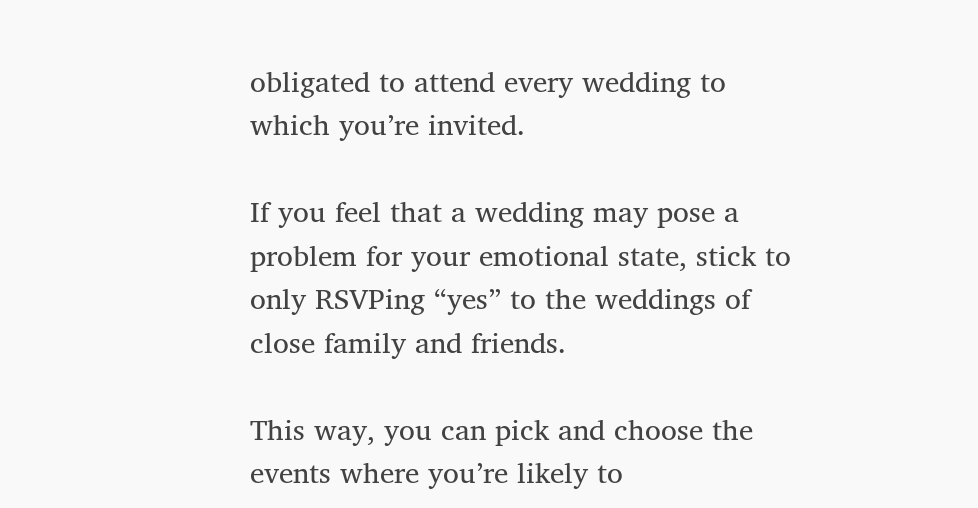obligated to attend every wedding to which you’re invited.

If you feel that a wedding may pose a problem for your emotional state, stick to only RSVPing “yes” to the weddings of close family and friends.

This way, you can pick and choose the events where you’re likely to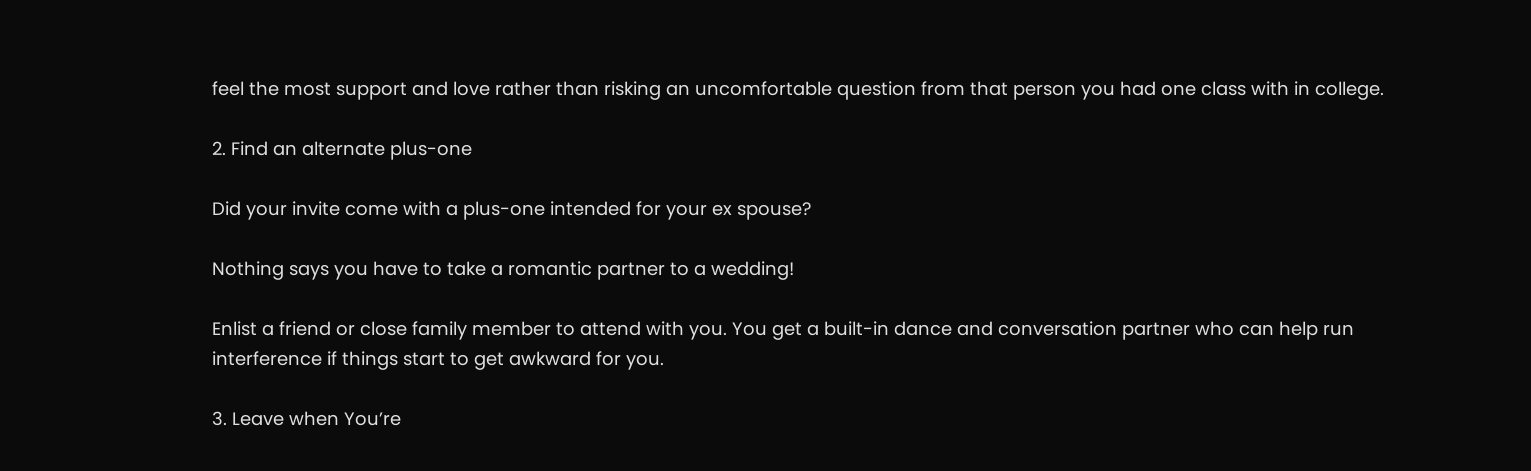feel the most support and love rather than risking an uncomfortable question from that person you had one class with in college.

2. Find an alternate plus-one

Did your invite come with a plus-one intended for your ex spouse?

Nothing says you have to take a romantic partner to a wedding!

Enlist a friend or close family member to attend with you. You get a built-in dance and conversation partner who can help run interference if things start to get awkward for you.

3. Leave when You’re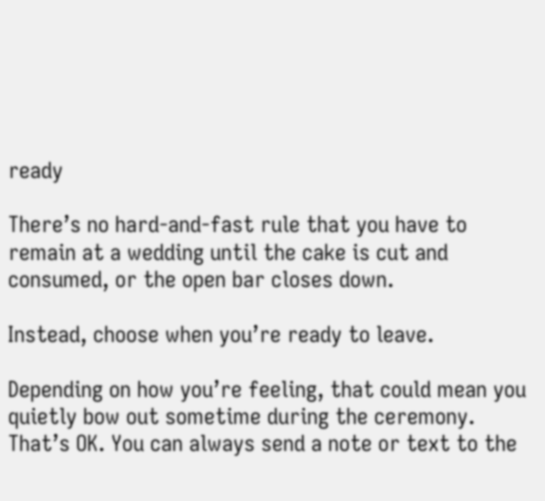ready

There’s no hard-and-fast rule that you have to remain at a wedding until the cake is cut and consumed, or the open bar closes down.

Instead, choose when you’re ready to leave.

Depending on how you’re feeling, that could mean you quietly bow out sometime during the ceremony. That’s OK. You can always send a note or text to the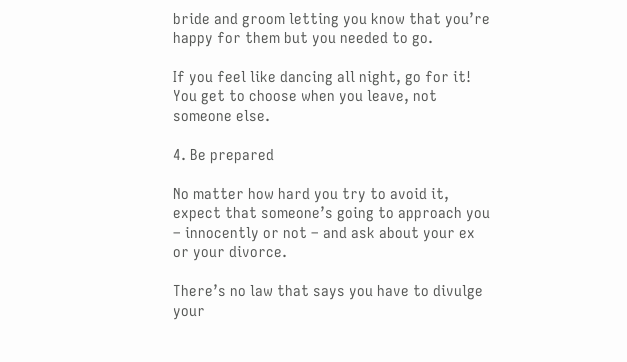bride and groom letting you know that you’re happy for them but you needed to go.

If you feel like dancing all night, go for it! You get to choose when you leave, not someone else.

4. Be prepared

No matter how hard you try to avoid it, expect that someone’s going to approach you – innocently or not – and ask about your ex or your divorce.

There’s no law that says you have to divulge your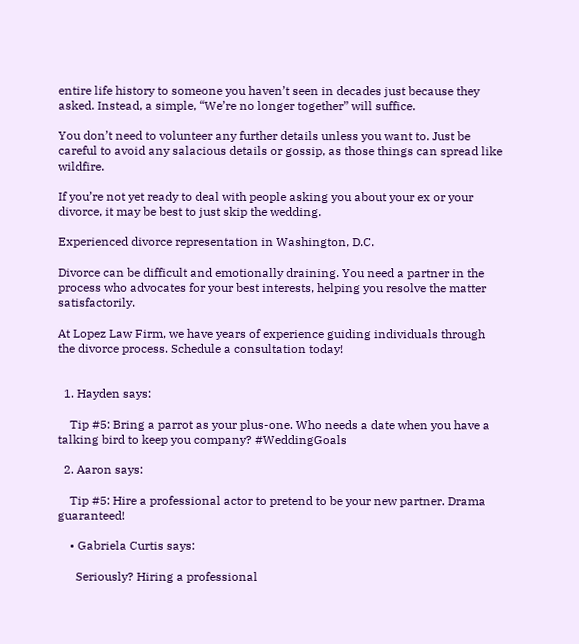entire life history to someone you haven’t seen in decades just because they asked. Instead, a simple, “We’re no longer together” will suffice.

You don’t need to volunteer any further details unless you want to. Just be careful to avoid any salacious details or gossip, as those things can spread like wildfire.

If you’re not yet ready to deal with people asking you about your ex or your divorce, it may be best to just skip the wedding.

Experienced divorce representation in Washington, D.C.

Divorce can be difficult and emotionally draining. You need a partner in the process who advocates for your best interests, helping you resolve the matter satisfactorily.

At Lopez Law Firm, we have years of experience guiding individuals through the divorce process. Schedule a consultation today!


  1. Hayden says:

    Tip #5: Bring a parrot as your plus-one. Who needs a date when you have a talking bird to keep you company? #WeddingGoals

  2. Aaron says:

    Tip #5: Hire a professional actor to pretend to be your new partner. Drama guaranteed!

    • Gabriela Curtis says:

      Seriously? Hiring a professional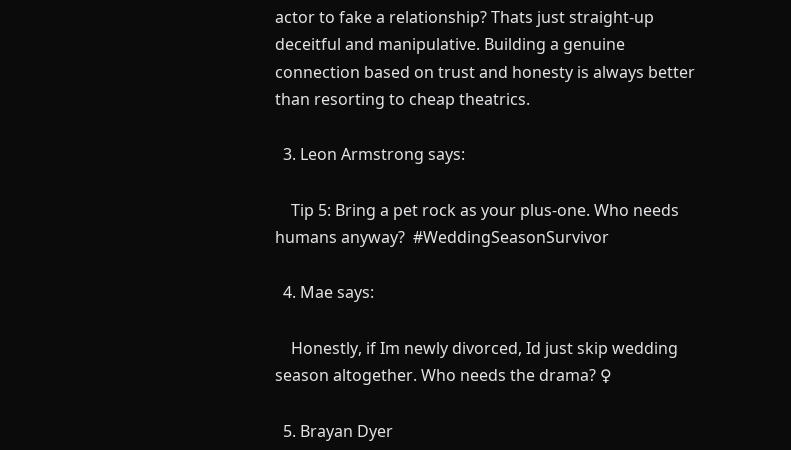actor to fake a relationship? Thats just straight-up deceitful and manipulative. Building a genuine connection based on trust and honesty is always better than resorting to cheap theatrics.

  3. Leon Armstrong says:

    Tip 5: Bring a pet rock as your plus-one. Who needs humans anyway?  #WeddingSeasonSurvivor

  4. Mae says:

    Honestly, if Im newly divorced, Id just skip wedding season altogether. Who needs the drama? ♀

  5. Brayan Dyer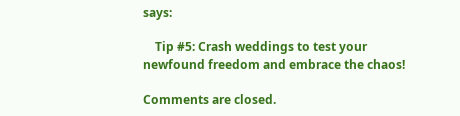says:

    Tip #5: Crash weddings to test your newfound freedom and embrace the chaos!

Comments are closed.